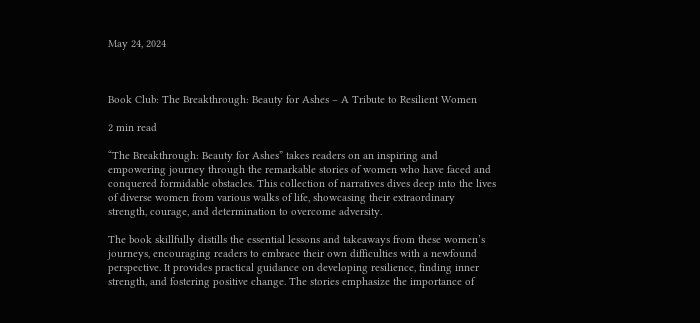May 24, 2024



Book Club: The Breakthrough: Beauty for Ashes – A Tribute to Resilient Women

2 min read

“The Breakthrough: Beauty for Ashes” takes readers on an inspiring and empowering journey through the remarkable stories of women who have faced and conquered formidable obstacles. This collection of narratives dives deep into the lives of diverse women from various walks of life, showcasing their extraordinary strength, courage, and determination to overcome adversity.

The book skillfully distills the essential lessons and takeaways from these women’s journeys, encouraging readers to embrace their own difficulties with a newfound perspective. It provides practical guidance on developing resilience, finding inner strength, and fostering positive change. The stories emphasize the importance of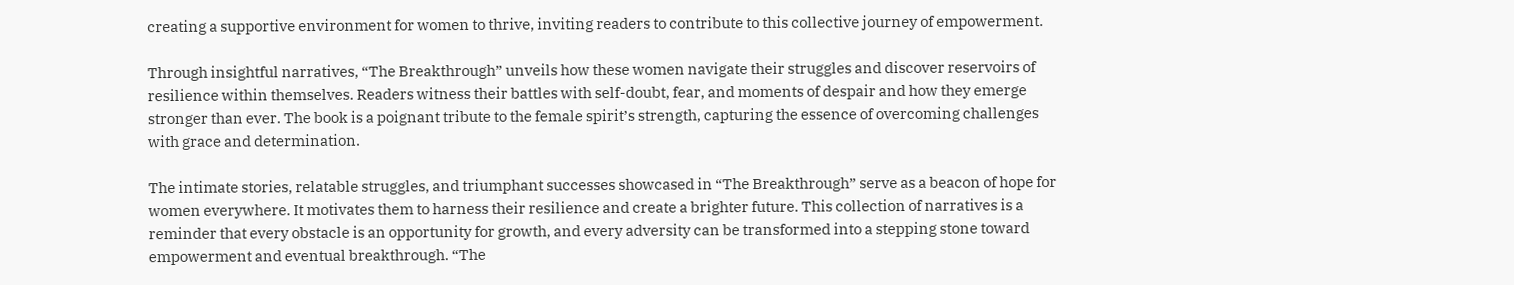creating a supportive environment for women to thrive, inviting readers to contribute to this collective journey of empowerment.

Through insightful narratives, “The Breakthrough” unveils how these women navigate their struggles and discover reservoirs of resilience within themselves. Readers witness their battles with self-doubt, fear, and moments of despair and how they emerge stronger than ever. The book is a poignant tribute to the female spirit’s strength, capturing the essence of overcoming challenges with grace and determination.

The intimate stories, relatable struggles, and triumphant successes showcased in “The Breakthrough” serve as a beacon of hope for women everywhere. It motivates them to harness their resilience and create a brighter future. This collection of narratives is a reminder that every obstacle is an opportunity for growth, and every adversity can be transformed into a stepping stone toward empowerment and eventual breakthrough. “The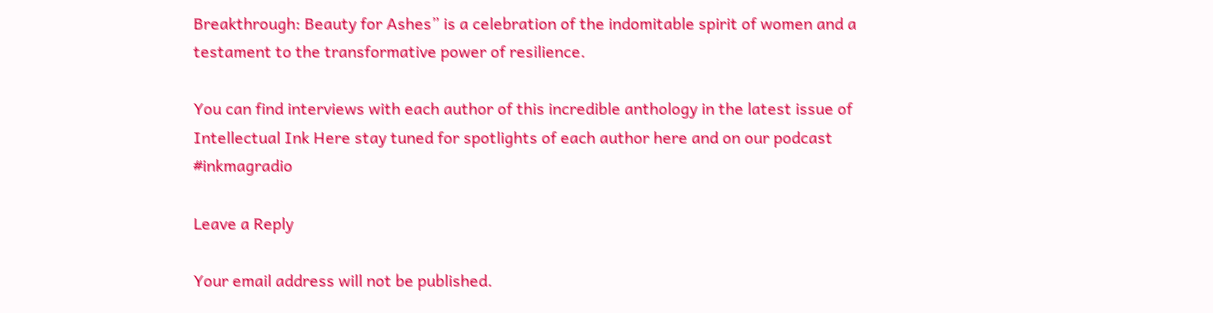Breakthrough: Beauty for Ashes” is a celebration of the indomitable spirit of women and a testament to the transformative power of resilience.

You can find interviews with each author of this incredible anthology in the latest issue of Intellectual Ink Here stay tuned for spotlights of each author here and on our podcast #inkmagradio

Leave a Reply

Your email address will not be published.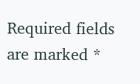Required fields are marked *